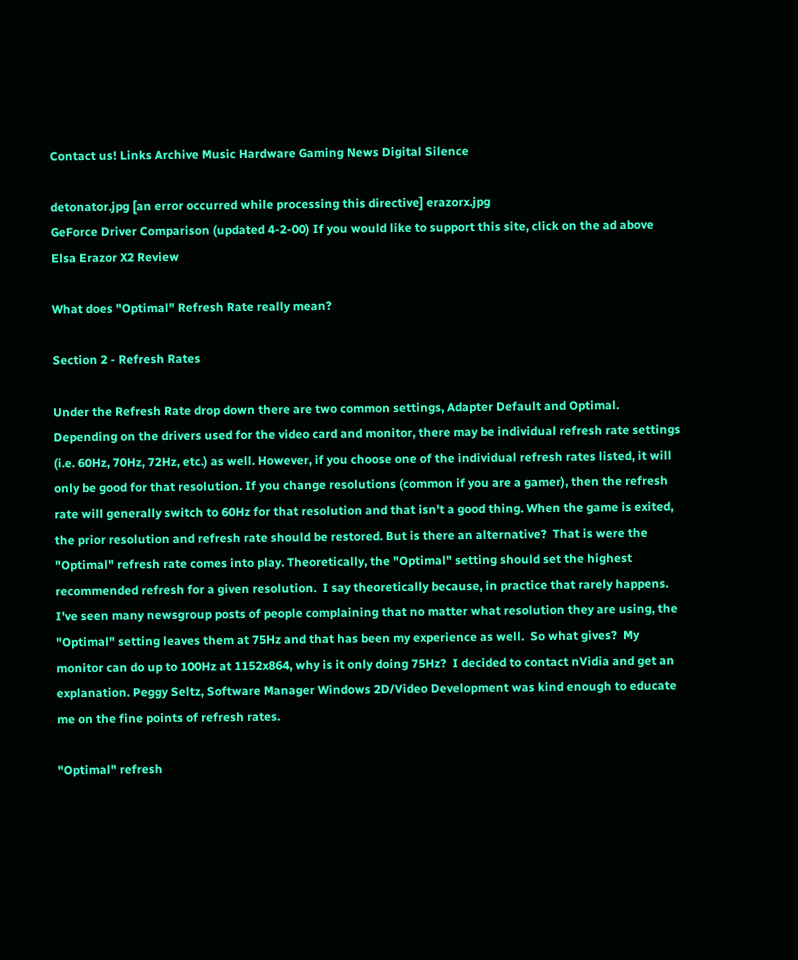Contact us! Links Archive Music Hardware Gaming News Digital Silence

detonator.jpg [an error occurred while processing this directive] erazorx.jpg
GeForce Driver Comparison (updated 4-2-00) If you would like to support this site, click on the ad above Elsa Erazor X2 Review

What does "Optimal" Refresh Rate really mean?

Section 2 - Refresh Rates

Under the Refresh Rate drop down there are two common settings, Adapter Default and Optimal. Depending on the drivers used for the video card and monitor, there may be individual refresh rate settings (i.e. 60Hz, 70Hz, 72Hz, etc.) as well. However, if you choose one of the individual refresh rates listed, it will only be good for that resolution. If you change resolutions (common if you are a gamer), then the refresh rate will generally switch to 60Hz for that resolution and that isn't a good thing. When the game is exited, the prior resolution and refresh rate should be restored. But is there an alternative?  That is were the "Optimal" refresh rate comes into play. Theoretically, the "Optimal" setting should set the highest recommended refresh for a given resolution.  I say theoretically because, in practice that rarely happens. I've seen many newsgroup posts of people complaining that no matter what resolution they are using, the "Optimal" setting leaves them at 75Hz and that has been my experience as well.  So what gives?  My monitor can do up to 100Hz at 1152x864, why is it only doing 75Hz?  I decided to contact nVidia and get an explanation. Peggy Seltz, Software Manager Windows 2D/Video Development was kind enough to educate me on the fine points of refresh rates.

"Optimal" refresh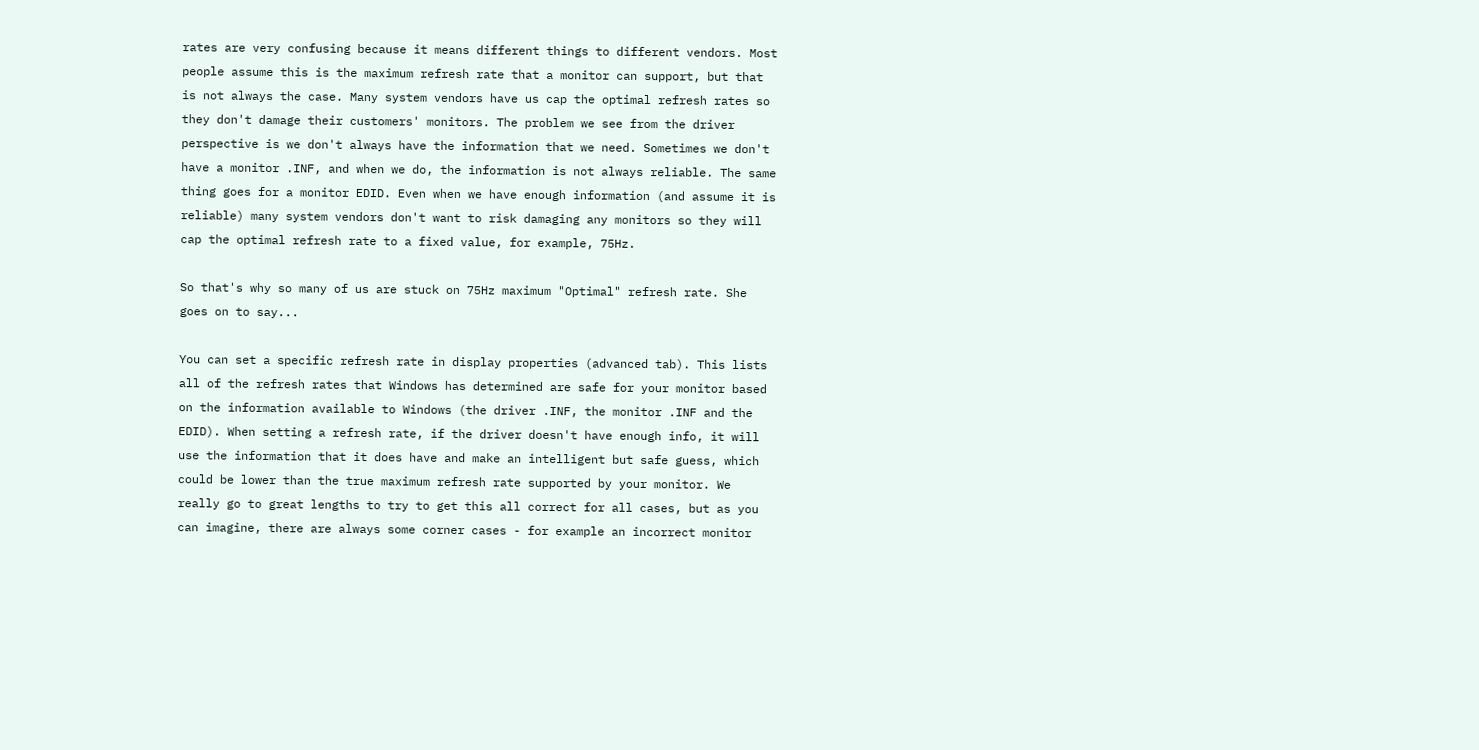rates are very confusing because it means different things to different vendors. Most people assume this is the maximum refresh rate that a monitor can support, but that is not always the case. Many system vendors have us cap the optimal refresh rates so they don't damage their customers' monitors. The problem we see from the driver perspective is we don't always have the information that we need. Sometimes we don't have a monitor .INF, and when we do, the information is not always reliable. The same thing goes for a monitor EDID. Even when we have enough information (and assume it is reliable) many system vendors don't want to risk damaging any monitors so they will cap the optimal refresh rate to a fixed value, for example, 75Hz.

So that's why so many of us are stuck on 75Hz maximum "Optimal" refresh rate. She goes on to say...

You can set a specific refresh rate in display properties (advanced tab). This lists all of the refresh rates that Windows has determined are safe for your monitor based on the information available to Windows (the driver .INF, the monitor .INF and the EDID). When setting a refresh rate, if the driver doesn't have enough info, it will use the information that it does have and make an intelligent but safe guess, which could be lower than the true maximum refresh rate supported by your monitor. We really go to great lengths to try to get this all correct for all cases, but as you can imagine, there are always some corner cases - for example an incorrect monitor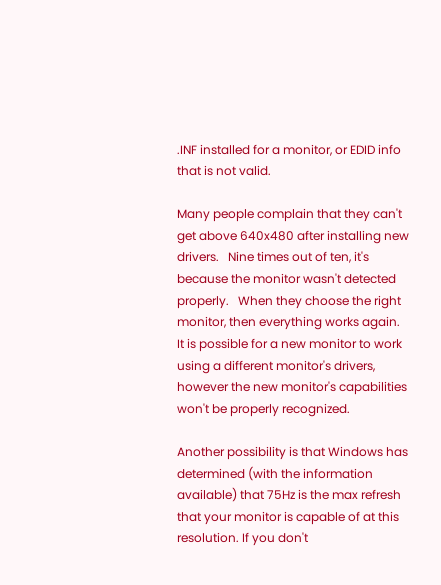.INF installed for a monitor, or EDID info that is not valid.

Many people complain that they can't get above 640x480 after installing new drivers.   Nine times out of ten, it's because the monitor wasn't detected properly.   When they choose the right monitor, then everything works again.  It is possible for a new monitor to work using a different monitor's drivers, however the new monitor's capabilities won't be properly recognized.

Another possibility is that Windows has determined (with the information available) that 75Hz is the max refresh that your monitor is capable of at this resolution. If you don't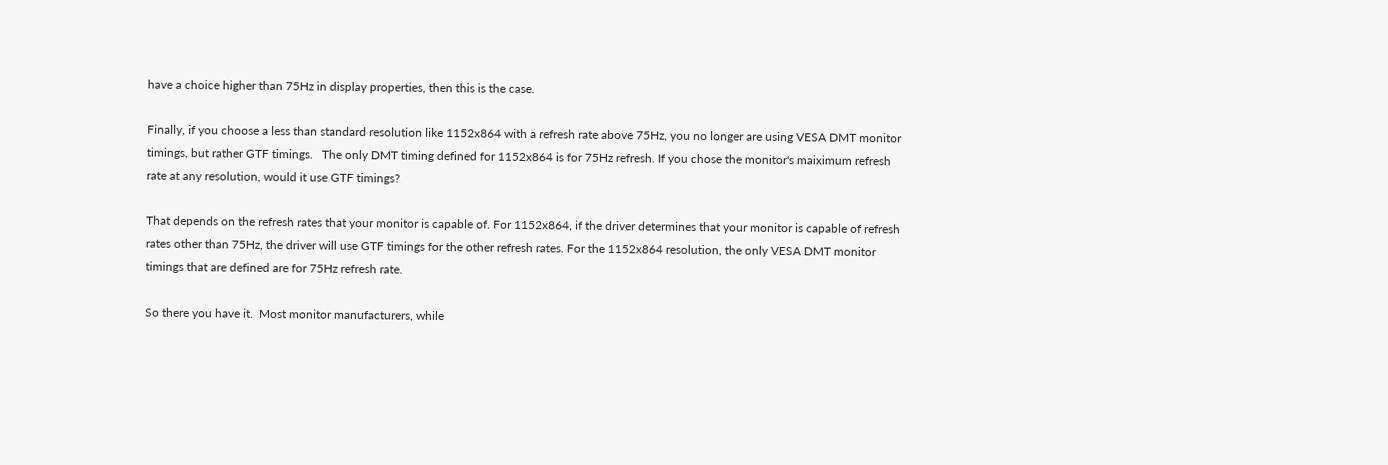have a choice higher than 75Hz in display properties, then this is the case.

Finally, if you choose a less than standard resolution like 1152x864 with a refresh rate above 75Hz, you no longer are using VESA DMT monitor timings, but rather GTF timings.   The only DMT timing defined for 1152x864 is for 75Hz refresh. If you chose the monitor's maiximum refresh rate at any resolution, would it use GTF timings?

That depends on the refresh rates that your monitor is capable of. For 1152x864, if the driver determines that your monitor is capable of refresh rates other than 75Hz, the driver will use GTF timings for the other refresh rates. For the 1152x864 resolution, the only VESA DMT monitor timings that are defined are for 75Hz refresh rate.

So there you have it.  Most monitor manufacturers, while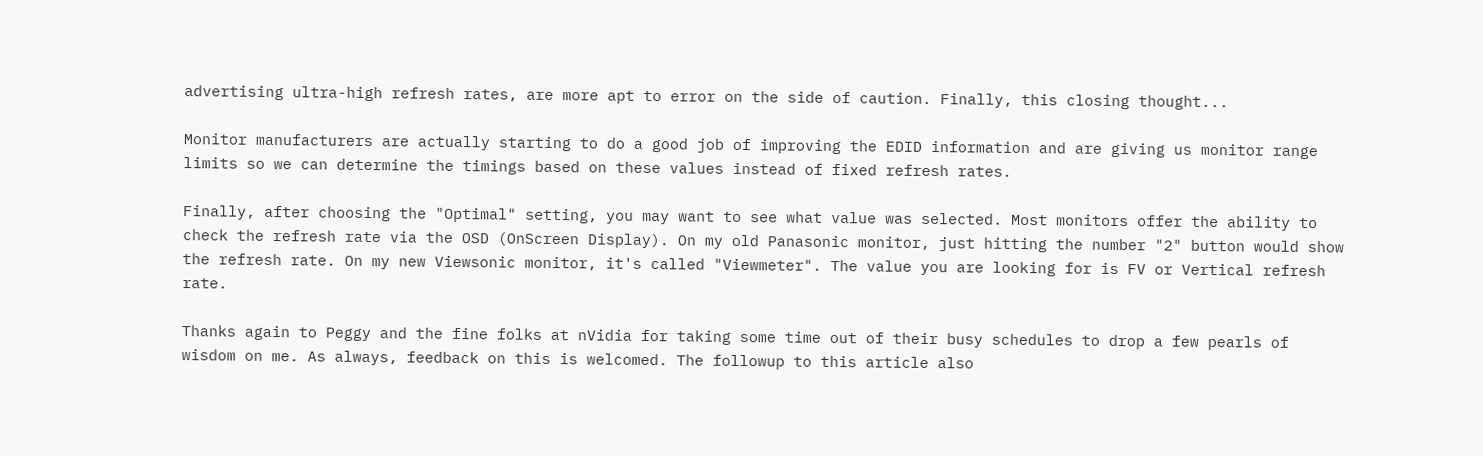advertising ultra-high refresh rates, are more apt to error on the side of caution. Finally, this closing thought...

Monitor manufacturers are actually starting to do a good job of improving the EDID information and are giving us monitor range limits so we can determine the timings based on these values instead of fixed refresh rates.

Finally, after choosing the "Optimal" setting, you may want to see what value was selected. Most monitors offer the ability to check the refresh rate via the OSD (OnScreen Display). On my old Panasonic monitor, just hitting the number "2" button would show the refresh rate. On my new Viewsonic monitor, it's called "Viewmeter". The value you are looking for is FV or Vertical refresh rate.

Thanks again to Peggy and the fine folks at nVidia for taking some time out of their busy schedules to drop a few pearls of wisdom on me. As always, feedback on this is welcomed. The followup to this article also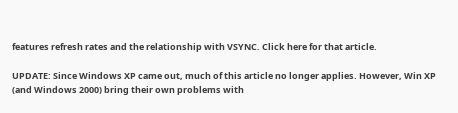features refresh rates and the relationship with VSYNC. Click here for that article.

UPDATE: Since Windows XP came out, much of this article no longer applies. However, Win XP (and Windows 2000) bring their own problems with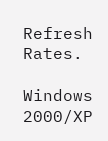Refresh Rates.

Windows 2000/XP